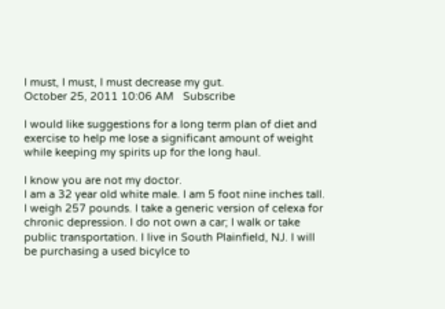I must, I must, I must decrease my gut.
October 25, 2011 10:06 AM   Subscribe

I would like suggestions for a long term plan of diet and exercise to help me lose a significant amount of weight while keeping my spirits up for the long haul.

I know you are not my doctor.
I am a 32 year old white male. I am 5 foot nine inches tall. I weigh 257 pounds. I take a generic version of celexa for chronic depression. I do not own a car; I walk or take public transportation. I live in South Plainfield, NJ. I will be purchasing a used bicylce to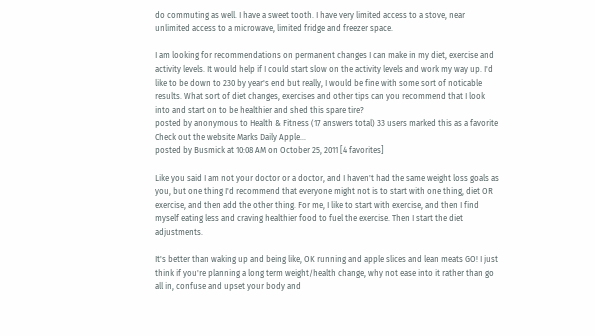do commuting as well. I have a sweet tooth. I have very limited access to a stove, near unlimited access to a microwave, limited fridge and freezer space.

I am looking for recommendations on permanent changes I can make in my diet, exercise and activity levels. It would help if I could start slow on the activity levels and work my way up. I'd like to be down to 230 by year's end but really, I would be fine with some sort of noticable results. What sort of diet changes, exercises and other tips can you recommend that I look into and start on to be healthier and shed this spare tire?
posted by anonymous to Health & Fitness (17 answers total) 33 users marked this as a favorite
Check out the website Marks Daily Apple...
posted by Busmick at 10:08 AM on October 25, 2011 [4 favorites]

Like you said I am not your doctor or a doctor, and I haven't had the same weight loss goals as you, but one thing I'd recommend that everyone might not is to start with one thing, diet OR exercise, and then add the other thing. For me, I like to start with exercise, and then I find myself eating less and craving healthier food to fuel the exercise. Then I start the diet adjustments.

It's better than waking up and being like, OK running and apple slices and lean meats GO! I just think if you're planning a long term weight/health change, why not ease into it rather than go all in, confuse and upset your body and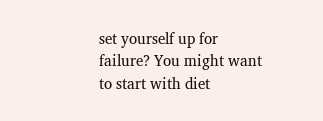set yourself up for failure? You might want to start with diet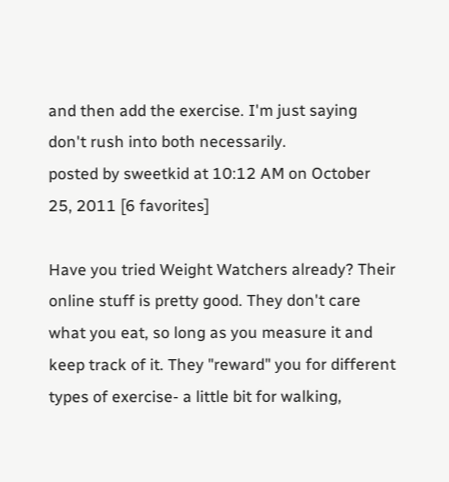and then add the exercise. I'm just saying don't rush into both necessarily.
posted by sweetkid at 10:12 AM on October 25, 2011 [6 favorites]

Have you tried Weight Watchers already? Their online stuff is pretty good. They don't care what you eat, so long as you measure it and keep track of it. They "reward" you for different types of exercise- a little bit for walking,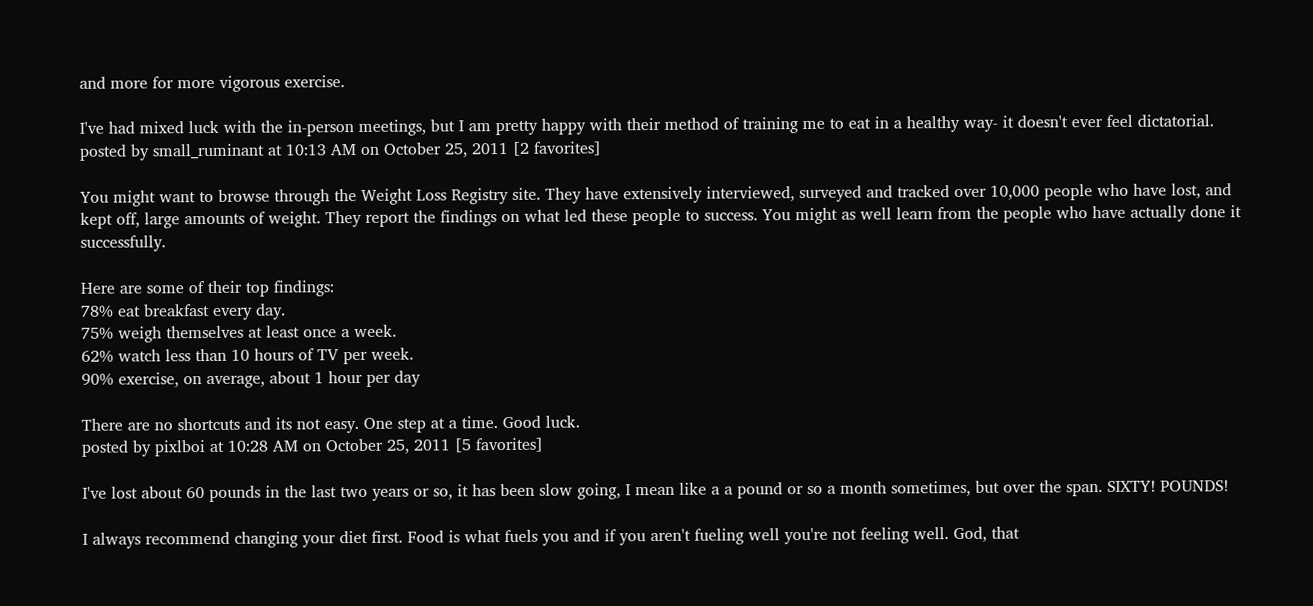and more for more vigorous exercise.

I've had mixed luck with the in-person meetings, but I am pretty happy with their method of training me to eat in a healthy way- it doesn't ever feel dictatorial.
posted by small_ruminant at 10:13 AM on October 25, 2011 [2 favorites]

You might want to browse through the Weight Loss Registry site. They have extensively interviewed, surveyed and tracked over 10,000 people who have lost, and kept off, large amounts of weight. They report the findings on what led these people to success. You might as well learn from the people who have actually done it successfully.

Here are some of their top findings:
78% eat breakfast every day.
75% weigh themselves at least once a week.
62% watch less than 10 hours of TV per week.
90% exercise, on average, about 1 hour per day

There are no shortcuts and its not easy. One step at a time. Good luck.
posted by pixlboi at 10:28 AM on October 25, 2011 [5 favorites]

I've lost about 60 pounds in the last two years or so, it has been slow going, I mean like a a pound or so a month sometimes, but over the span. SIXTY! POUNDS!

I always recommend changing your diet first. Food is what fuels you and if you aren't fueling well you're not feeling well. God, that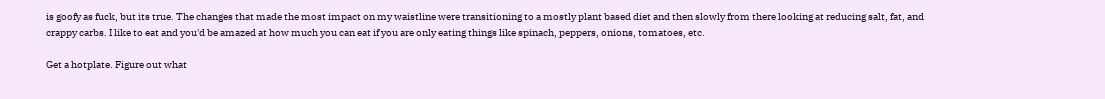is goofy as fuck, but its true. The changes that made the most impact on my waistline were transitioning to a mostly plant based diet and then slowly from there looking at reducing salt, fat, and crappy carbs. I like to eat and you'd be amazed at how much you can eat if you are only eating things like spinach, peppers, onions, tomatoes, etc.

Get a hotplate. Figure out what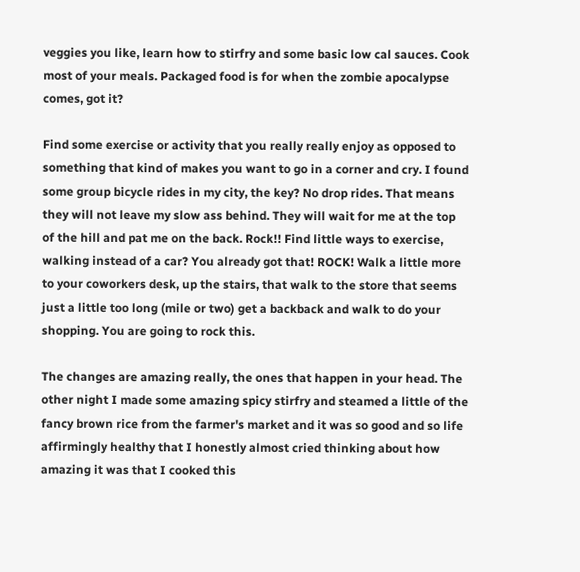veggies you like, learn how to stirfry and some basic low cal sauces. Cook most of your meals. Packaged food is for when the zombie apocalypse comes, got it?

Find some exercise or activity that you really really enjoy as opposed to something that kind of makes you want to go in a corner and cry. I found some group bicycle rides in my city, the key? No drop rides. That means they will not leave my slow ass behind. They will wait for me at the top of the hill and pat me on the back. Rock!! Find little ways to exercise, walking instead of a car? You already got that! ROCK! Walk a little more to your coworkers desk, up the stairs, that walk to the store that seems just a little too long (mile or two) get a backback and walk to do your shopping. You are going to rock this.

The changes are amazing really, the ones that happen in your head. The other night I made some amazing spicy stirfry and steamed a little of the fancy brown rice from the farmer's market and it was so good and so life affirmingly healthy that I honestly almost cried thinking about how amazing it was that I cooked this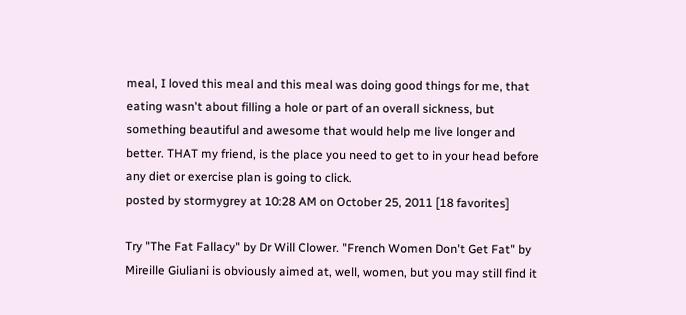meal, I loved this meal and this meal was doing good things for me, that eating wasn't about filling a hole or part of an overall sickness, but something beautiful and awesome that would help me live longer and better. THAT my friend, is the place you need to get to in your head before any diet or exercise plan is going to click.
posted by stormygrey at 10:28 AM on October 25, 2011 [18 favorites]

Try "The Fat Fallacy" by Dr Will Clower. "French Women Don't Get Fat" by Mireille Giuliani is obviously aimed at, well, women, but you may still find it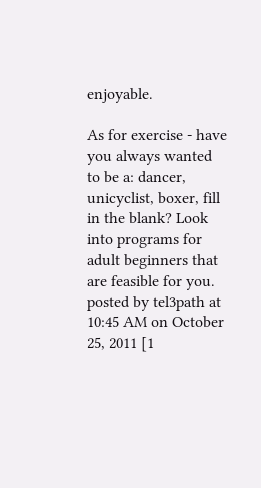enjoyable.

As for exercise - have you always wanted to be a: dancer, unicyclist, boxer, fill in the blank? Look into programs for adult beginners that are feasible for you.
posted by tel3path at 10:45 AM on October 25, 2011 [1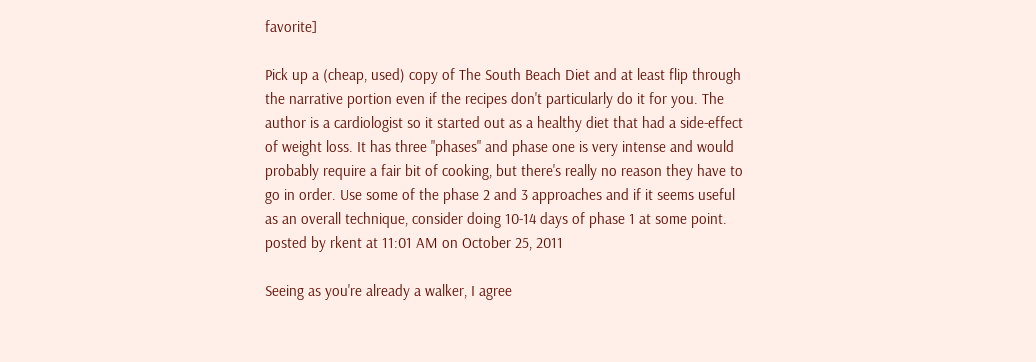favorite]

Pick up a (cheap, used) copy of The South Beach Diet and at least flip through the narrative portion even if the recipes don't particularly do it for you. The author is a cardiologist so it started out as a healthy diet that had a side-effect of weight loss. It has three "phases" and phase one is very intense and would probably require a fair bit of cooking, but there's really no reason they have to go in order. Use some of the phase 2 and 3 approaches and if it seems useful as an overall technique, consider doing 10-14 days of phase 1 at some point.
posted by rkent at 11:01 AM on October 25, 2011

Seeing as you're already a walker, I agree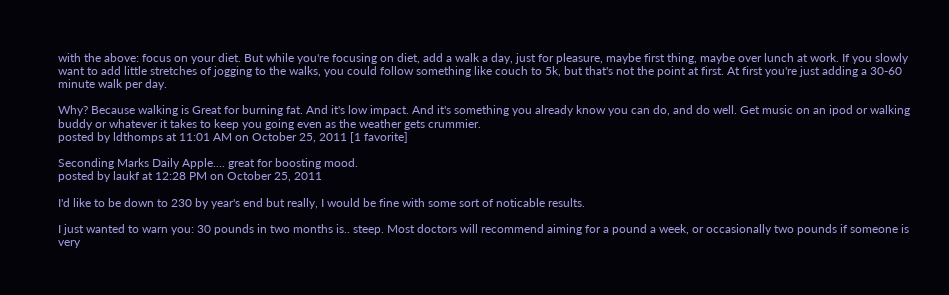with the above: focus on your diet. But while you're focusing on diet, add a walk a day, just for pleasure, maybe first thing, maybe over lunch at work. If you slowly want to add little stretches of jogging to the walks, you could follow something like couch to 5k, but that's not the point at first. At first you're just adding a 30-60 minute walk per day.

Why? Because walking is Great for burning fat. And it's low impact. And it's something you already know you can do, and do well. Get music on an ipod or walking buddy or whatever it takes to keep you going even as the weather gets crummier.
posted by ldthomps at 11:01 AM on October 25, 2011 [1 favorite]

Seconding Marks Daily Apple.... great for boosting mood.
posted by laukf at 12:28 PM on October 25, 2011

I'd like to be down to 230 by year's end but really, I would be fine with some sort of noticable results.

I just wanted to warn you: 30 pounds in two months is.. steep. Most doctors will recommend aiming for a pound a week, or occasionally two pounds if someone is very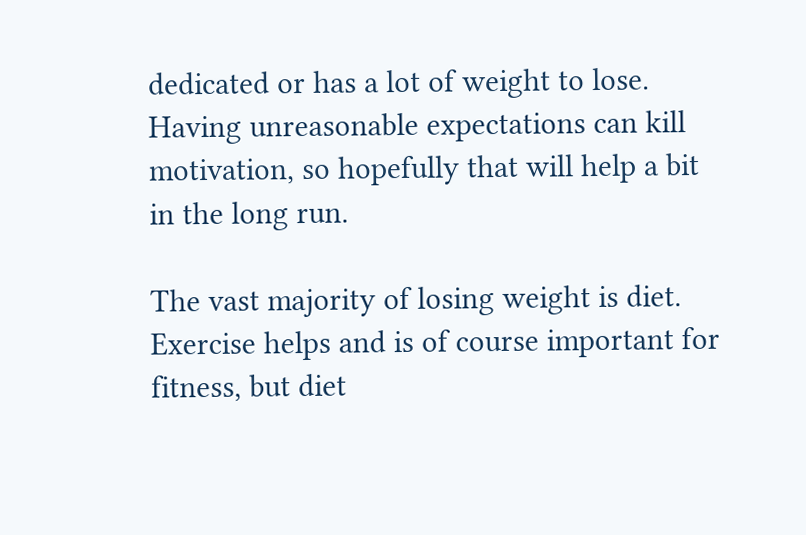dedicated or has a lot of weight to lose. Having unreasonable expectations can kill motivation, so hopefully that will help a bit in the long run.

The vast majority of losing weight is diet. Exercise helps and is of course important for fitness, but diet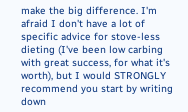make the big difference. I'm afraid I don't have a lot of specific advice for stove-less dieting (I've been low carbing with great success, for what it's worth), but I would STRONGLY recommend you start by writing down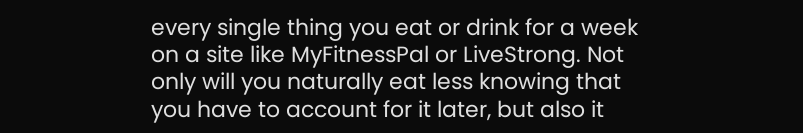every single thing you eat or drink for a week on a site like MyFitnessPal or LiveStrong. Not only will you naturally eat less knowing that you have to account for it later, but also it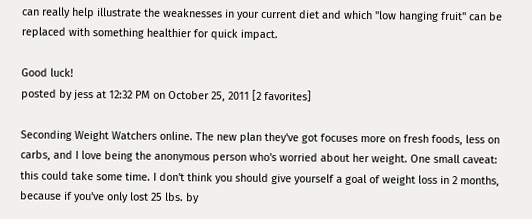can really help illustrate the weaknesses in your current diet and which "low hanging fruit" can be replaced with something healthier for quick impact.

Good luck!
posted by jess at 12:32 PM on October 25, 2011 [2 favorites]

Seconding Weight Watchers online. The new plan they've got focuses more on fresh foods, less on carbs, and I love being the anonymous person who's worried about her weight. One small caveat: this could take some time. I don't think you should give yourself a goal of weight loss in 2 months, because if you've only lost 25 lbs. by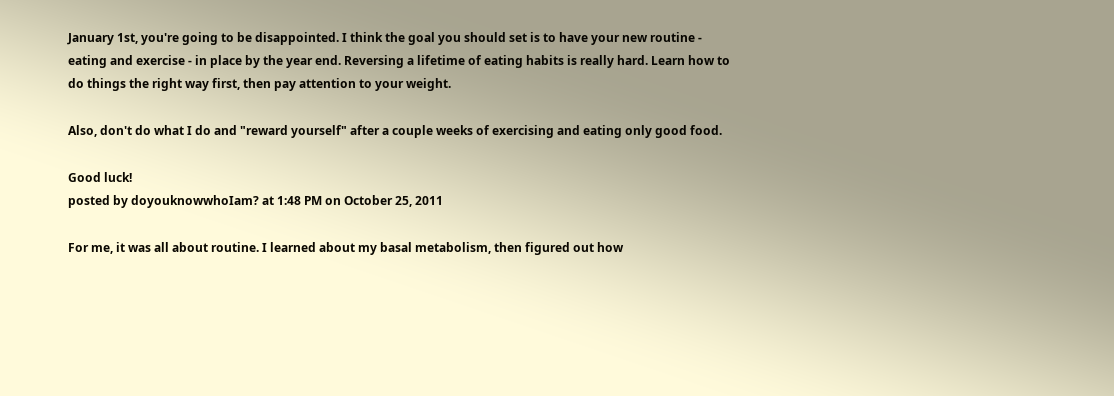January 1st, you're going to be disappointed. I think the goal you should set is to have your new routine - eating and exercise - in place by the year end. Reversing a lifetime of eating habits is really hard. Learn how to do things the right way first, then pay attention to your weight.

Also, don't do what I do and "reward yourself" after a couple weeks of exercising and eating only good food.

Good luck!
posted by doyouknowwhoIam? at 1:48 PM on October 25, 2011

For me, it was all about routine. I learned about my basal metabolism, then figured out how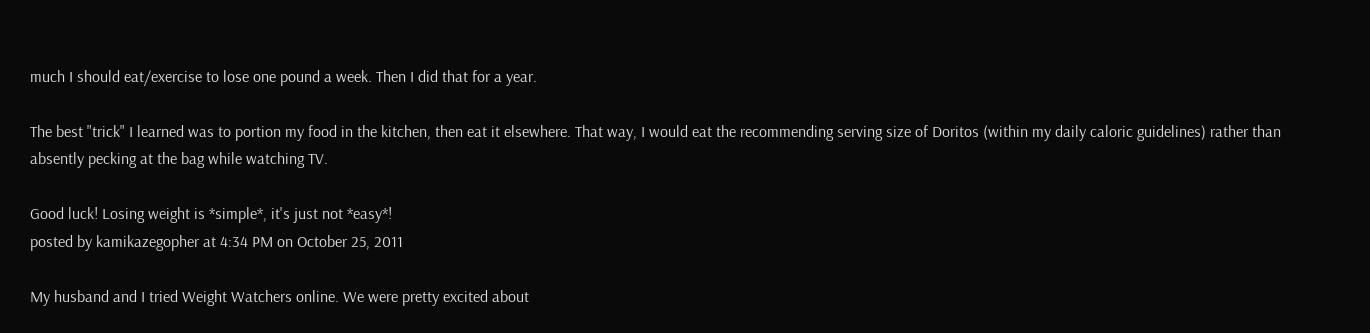much I should eat/exercise to lose one pound a week. Then I did that for a year.

The best "trick" I learned was to portion my food in the kitchen, then eat it elsewhere. That way, I would eat the recommending serving size of Doritos (within my daily caloric guidelines) rather than absently pecking at the bag while watching TV.

Good luck! Losing weight is *simple*, it's just not *easy*!
posted by kamikazegopher at 4:34 PM on October 25, 2011

My husband and I tried Weight Watchers online. We were pretty excited about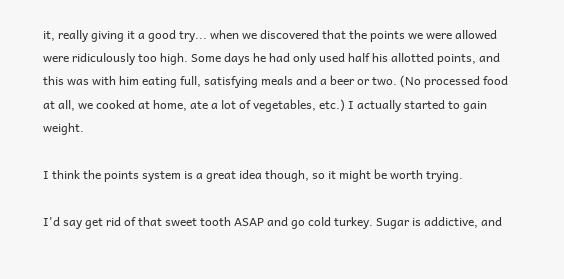it, really giving it a good try... when we discovered that the points we were allowed were ridiculously too high. Some days he had only used half his allotted points, and this was with him eating full, satisfying meals and a beer or two. (No processed food at all, we cooked at home, ate a lot of vegetables, etc.) I actually started to gain weight.

I think the points system is a great idea though, so it might be worth trying.

I'd say get rid of that sweet tooth ASAP and go cold turkey. Sugar is addictive, and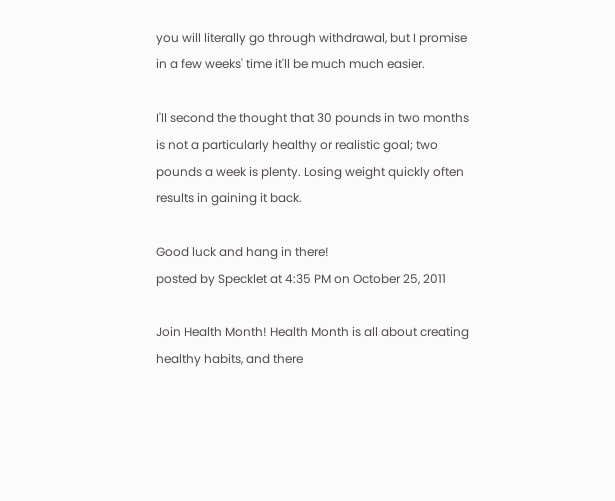you will literally go through withdrawal, but I promise in a few weeks' time it'll be much much easier.

I'll second the thought that 30 pounds in two months is not a particularly healthy or realistic goal; two pounds a week is plenty. Losing weight quickly often results in gaining it back.

Good luck and hang in there!
posted by Specklet at 4:35 PM on October 25, 2011

Join Health Month! Health Month is all about creating healthy habits, and there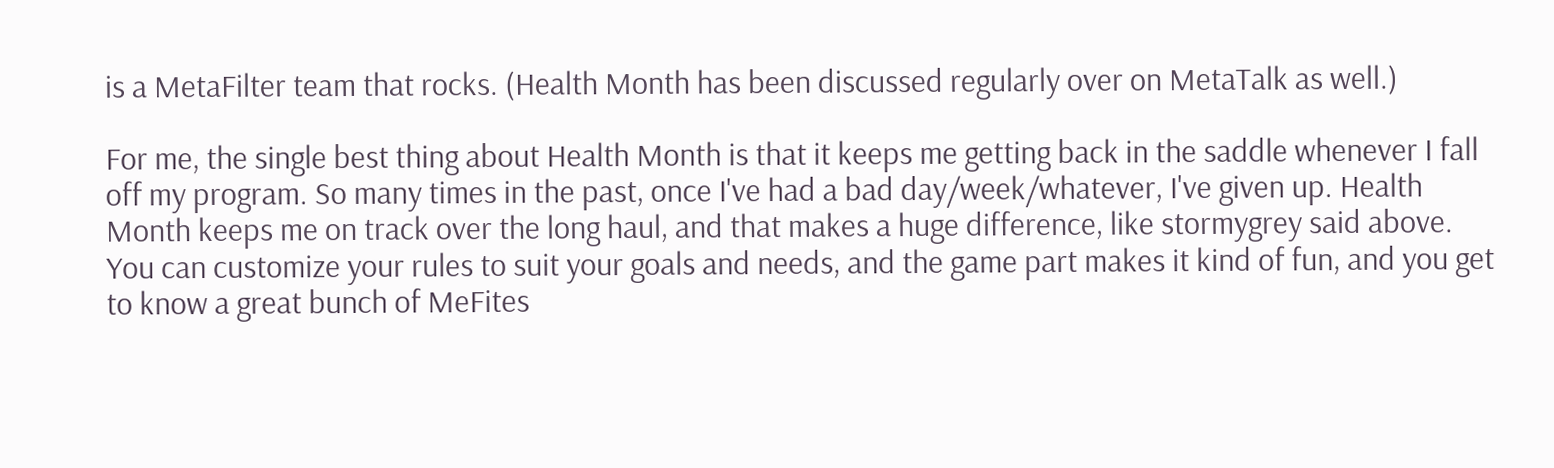is a MetaFilter team that rocks. (Health Month has been discussed regularly over on MetaTalk as well.)

For me, the single best thing about Health Month is that it keeps me getting back in the saddle whenever I fall off my program. So many times in the past, once I've had a bad day/week/whatever, I've given up. Health Month keeps me on track over the long haul, and that makes a huge difference, like stormygrey said above. You can customize your rules to suit your goals and needs, and the game part makes it kind of fun, and you get to know a great bunch of MeFites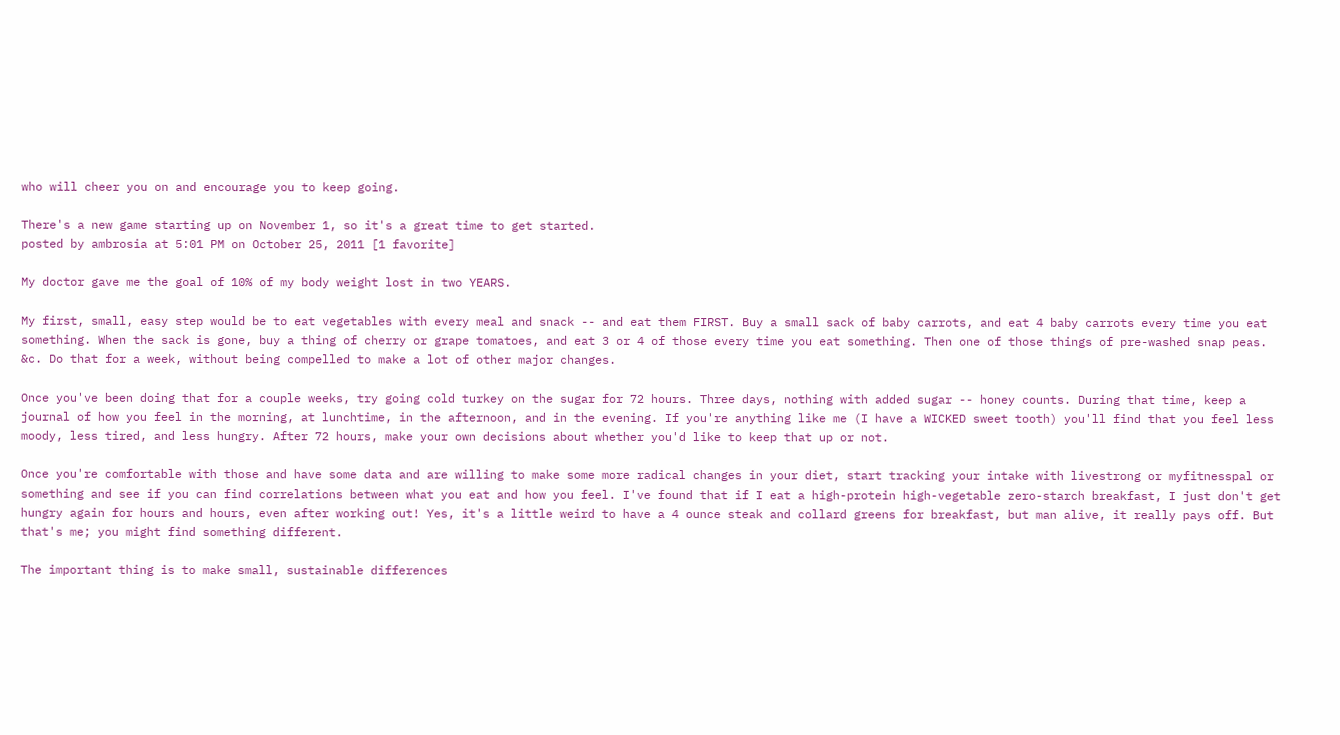who will cheer you on and encourage you to keep going.

There's a new game starting up on November 1, so it's a great time to get started.
posted by ambrosia at 5:01 PM on October 25, 2011 [1 favorite]

My doctor gave me the goal of 10% of my body weight lost in two YEARS.

My first, small, easy step would be to eat vegetables with every meal and snack -- and eat them FIRST. Buy a small sack of baby carrots, and eat 4 baby carrots every time you eat something. When the sack is gone, buy a thing of cherry or grape tomatoes, and eat 3 or 4 of those every time you eat something. Then one of those things of pre-washed snap peas. &c. Do that for a week, without being compelled to make a lot of other major changes.

Once you've been doing that for a couple weeks, try going cold turkey on the sugar for 72 hours. Three days, nothing with added sugar -- honey counts. During that time, keep a journal of how you feel in the morning, at lunchtime, in the afternoon, and in the evening. If you're anything like me (I have a WICKED sweet tooth) you'll find that you feel less moody, less tired, and less hungry. After 72 hours, make your own decisions about whether you'd like to keep that up or not.

Once you're comfortable with those and have some data and are willing to make some more radical changes in your diet, start tracking your intake with livestrong or myfitnesspal or something and see if you can find correlations between what you eat and how you feel. I've found that if I eat a high-protein high-vegetable zero-starch breakfast, I just don't get hungry again for hours and hours, even after working out! Yes, it's a little weird to have a 4 ounce steak and collard greens for breakfast, but man alive, it really pays off. But that's me; you might find something different.

The important thing is to make small, sustainable differences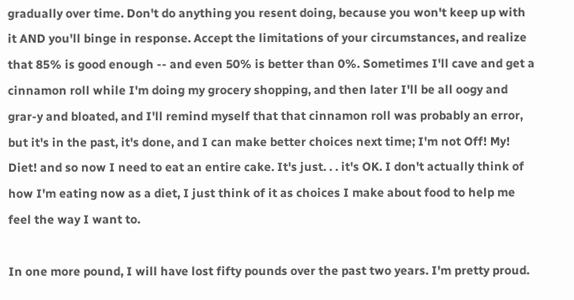gradually over time. Don't do anything you resent doing, because you won't keep up with it AND you'll binge in response. Accept the limitations of your circumstances, and realize that 85% is good enough -- and even 50% is better than 0%. Sometimes I'll cave and get a cinnamon roll while I'm doing my grocery shopping, and then later I'll be all oogy and grar-y and bloated, and I'll remind myself that that cinnamon roll was probably an error, but it's in the past, it's done, and I can make better choices next time; I'm not Off! My! Diet! and so now I need to eat an entire cake. It's just. . . it's OK. I don't actually think of how I'm eating now as a diet, I just think of it as choices I make about food to help me feel the way I want to.

In one more pound, I will have lost fifty pounds over the past two years. I'm pretty proud.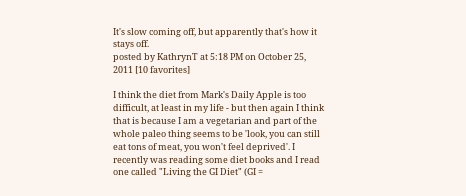It's slow coming off, but apparently that's how it stays off.
posted by KathrynT at 5:18 PM on October 25, 2011 [10 favorites]

I think the diet from Mark's Daily Apple is too difficult, at least in my life - but then again I think that is because I am a vegetarian and part of the whole paleo thing seems to be 'look, you can still eat tons of meat, you won't feel deprived'. I recently was reading some diet books and I read one called "Living the GI Diet" (GI =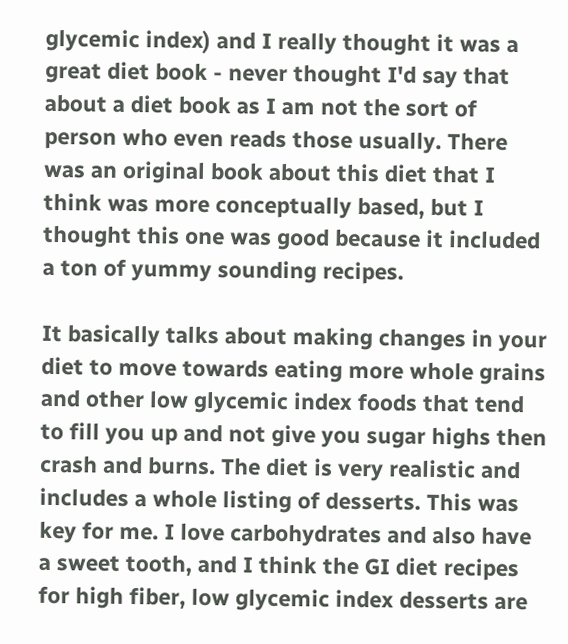glycemic index) and I really thought it was a great diet book - never thought I'd say that about a diet book as I am not the sort of person who even reads those usually. There was an original book about this diet that I think was more conceptually based, but I thought this one was good because it included a ton of yummy sounding recipes.

It basically talks about making changes in your diet to move towards eating more whole grains and other low glycemic index foods that tend to fill you up and not give you sugar highs then crash and burns. The diet is very realistic and includes a whole listing of desserts. This was key for me. I love carbohydrates and also have a sweet tooth, and I think the GI diet recipes for high fiber, low glycemic index desserts are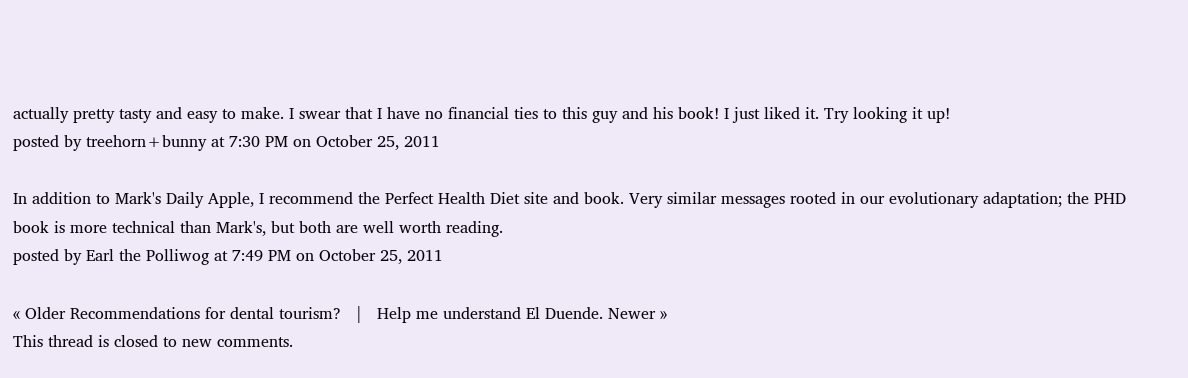actually pretty tasty and easy to make. I swear that I have no financial ties to this guy and his book! I just liked it. Try looking it up!
posted by treehorn+bunny at 7:30 PM on October 25, 2011

In addition to Mark's Daily Apple, I recommend the Perfect Health Diet site and book. Very similar messages rooted in our evolutionary adaptation; the PHD book is more technical than Mark's, but both are well worth reading.
posted by Earl the Polliwog at 7:49 PM on October 25, 2011

« Older Recommendations for dental tourism?   |   Help me understand El Duende. Newer »
This thread is closed to new comments.